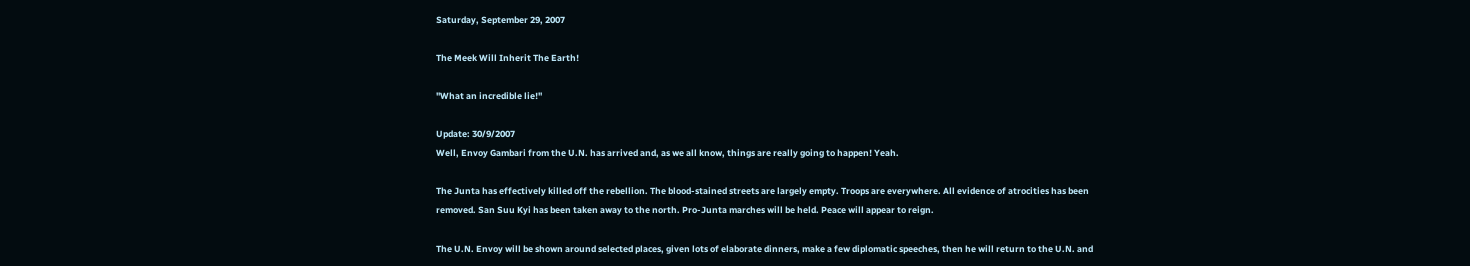Saturday, September 29, 2007

The Meek Will Inherit The Earth!

"What an incredible lie!"

Update: 30/9/2007
Well, Envoy Gambari from the U.N. has arrived and, as we all know, things are really going to happen! Yeah.

The Junta has effectively killed off the rebellion. The blood-stained streets are largely empty. Troops are everywhere. All evidence of atrocities has been removed. San Suu Kyi has been taken away to the north. Pro-Junta marches will be held. Peace will appear to reign.

The U.N. Envoy will be shown around selected places, given lots of elaborate dinners, make a few diplomatic speeches, then he will return to the U.N. and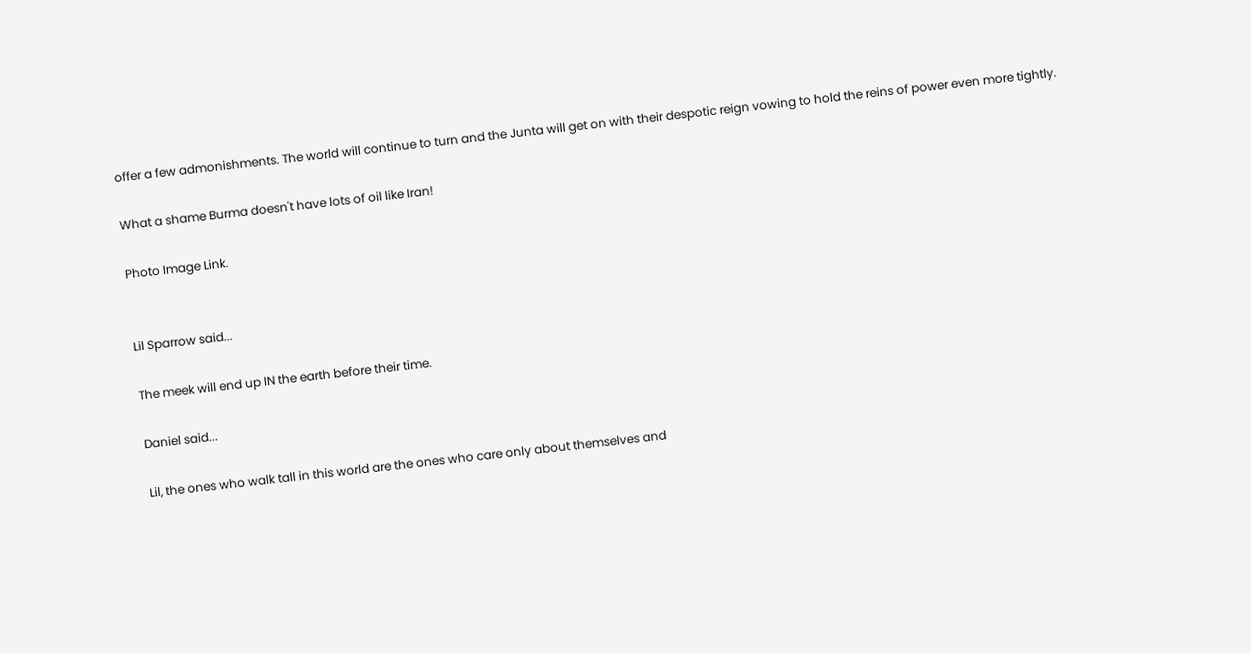offer a few admonishments. The world will continue to turn and the Junta will get on with their despotic reign vowing to hold the reins of power even more tightly.

What a shame Burma doesn't have lots of oil like Iran!

Photo Image Link.


Lil Sparrow said...

The meek will end up IN the earth before their time.

Daniel said...

Lil, the ones who walk tall in this world are the ones who care only about themselves and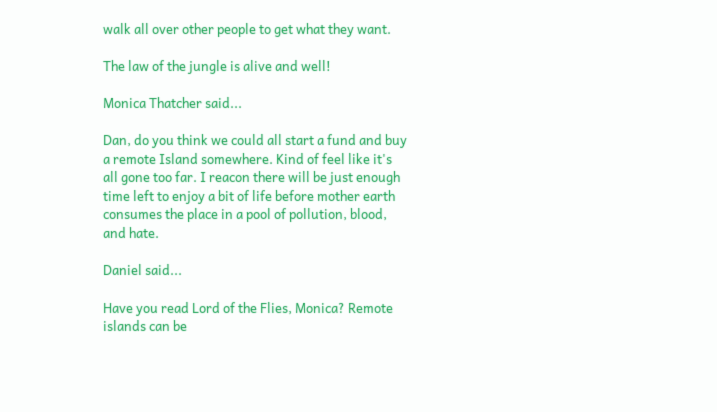walk all over other people to get what they want.

The law of the jungle is alive and well!

Monica Thatcher said...

Dan, do you think we could all start a fund and buy a remote Island somewhere. Kind of feel like it's all gone too far. I reacon there will be just enough time left to enjoy a bit of life before mother earth consumes the place in a pool of pollution, blood, and hate.

Daniel said...

Have you read Lord of the Flies, Monica? Remote islands can be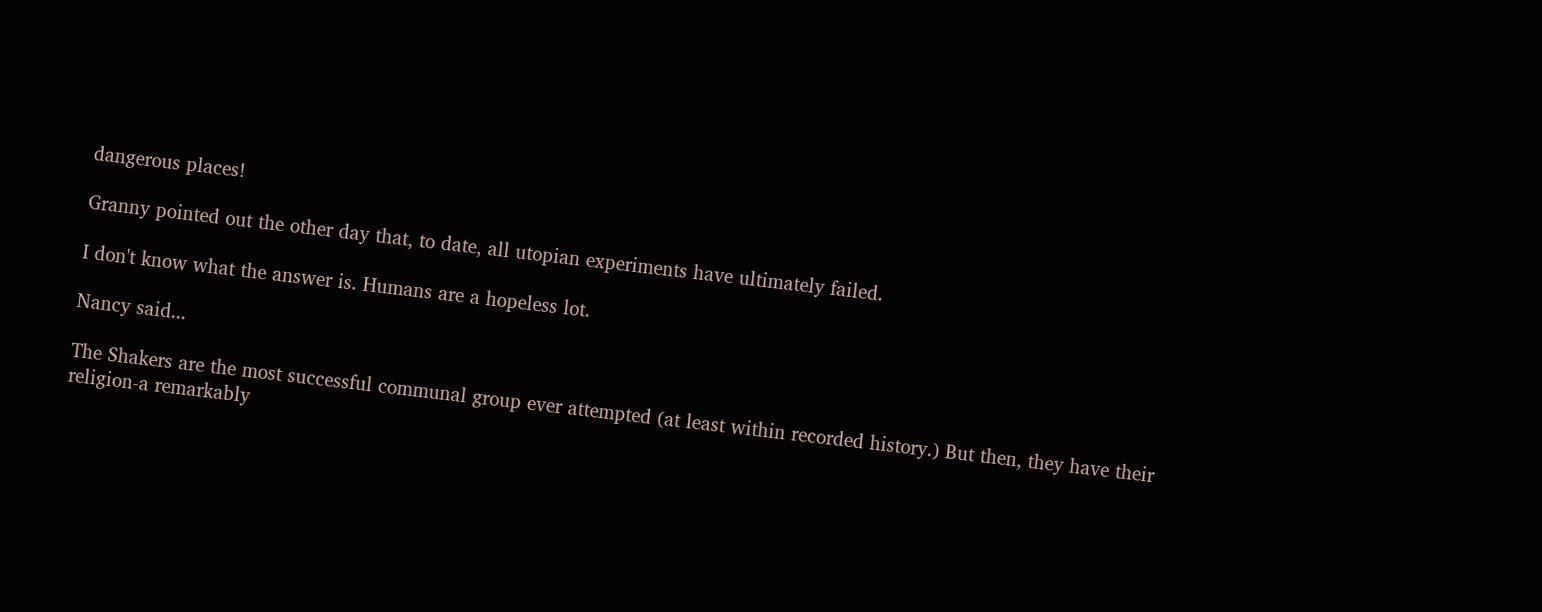dangerous places!

Granny pointed out the other day that, to date, all utopian experiments have ultimately failed.

I don't know what the answer is. Humans are a hopeless lot.

Nancy said...

The Shakers are the most successful communal group ever attempted (at least within recorded history.) But then, they have their religion-a remarkably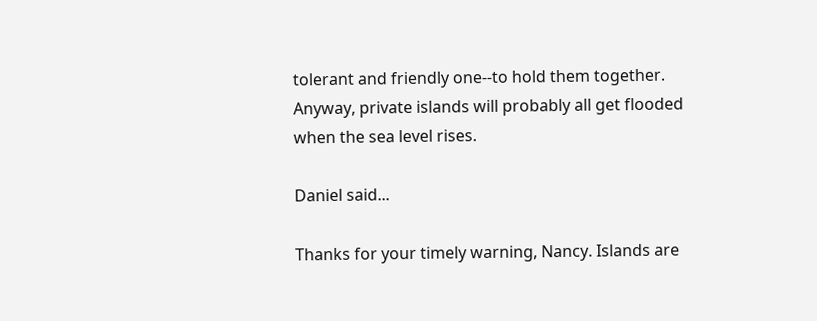tolerant and friendly one--to hold them together.
Anyway, private islands will probably all get flooded when the sea level rises.

Daniel said...

Thanks for your timely warning, Nancy. Islands are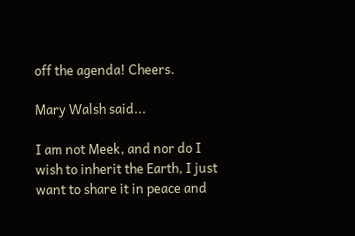off the agenda! Cheers.

Mary Walsh said...

I am not Meek, and nor do I wish to inherit the Earth, I just want to share it in peace and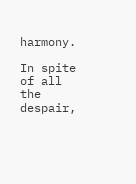harmony.

In spite of all the despair,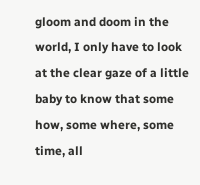gloom and doom in the world, I only have to look at the clear gaze of a little baby to know that some how, some where, some time, all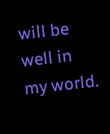will be well in my world.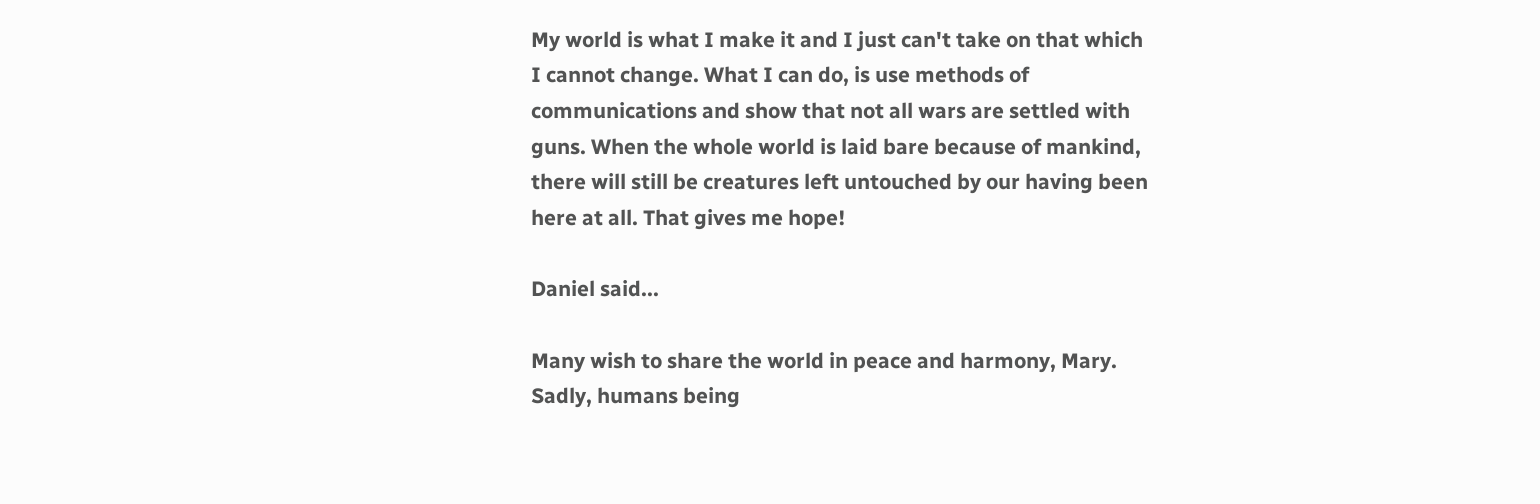My world is what I make it and I just can't take on that which I cannot change. What I can do, is use methods of communications and show that not all wars are settled with guns. When the whole world is laid bare because of mankind, there will still be creatures left untouched by our having been here at all. That gives me hope!

Daniel said...

Many wish to share the world in peace and harmony, Mary. Sadly, humans being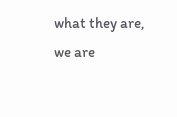what they are, we are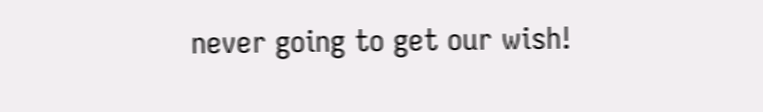never going to get our wish!